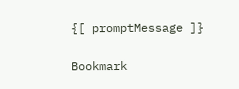{[ promptMessage ]}

Bookmark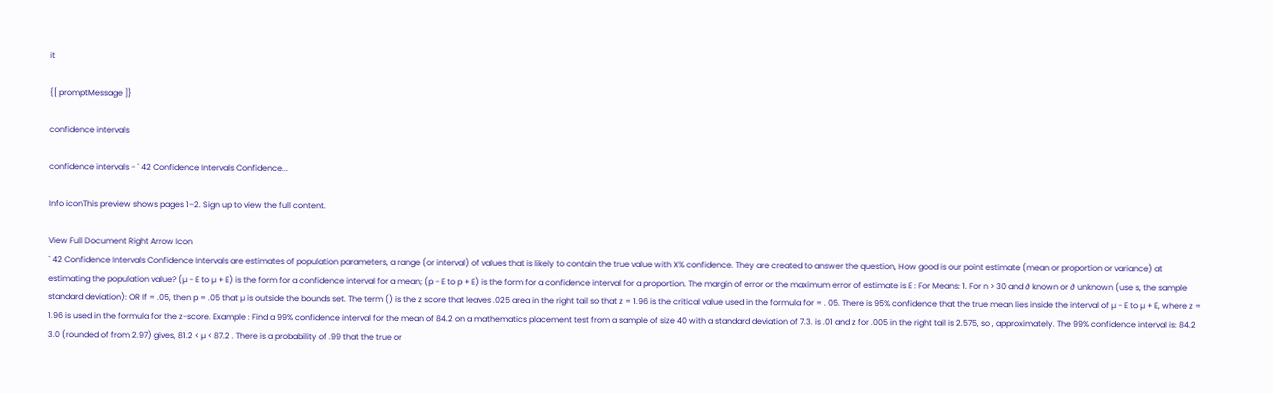it

{[ promptMessage ]}

confidence intervals

confidence intervals - ` 42 Confidence Intervals Confidence...

Info iconThis preview shows pages 1–2. Sign up to view the full content.

View Full Document Right Arrow Icon
` 42 Confidence Intervals Confidence Intervals are estimates of population parameters, a range (or interval) of values that is likely to contain the true value with X% confidence. They are created to answer the question, How good is our point estimate (mean or proportion or variance) at estimating the population value? (µ - E to µ + E) is the form for a confidence interval for a mean; (p - E to p + E) is the form for a confidence interval for a proportion. The margin of error or the maximum error of estimate is E : For Means: 1. For n > 30 and ∂ known or ∂ unknown (use s, the sample standard deviation): OR If = .05, then p = .05 that µ is outside the bounds set. The term () is the z score that leaves .025 area in the right tail so that z = 1.96 is the critical value used in the formula for = . 05. There is 95% confidence that the true mean lies inside the interval of µ - E to µ + E, where z = 1.96 is used in the formula for the z-score. Example : Find a 99% confidence interval for the mean of 84.2 on a mathematics placement test from a sample of size 40 with a standard deviation of 7.3. is .01 and z for .005 in the right tail is 2.575, so , approximately. The 99% confidence interval is: 84.2 3.0 (rounded of from 2.97) gives, 81.2 < µ < 87.2 . There is a probability of .99 that the true or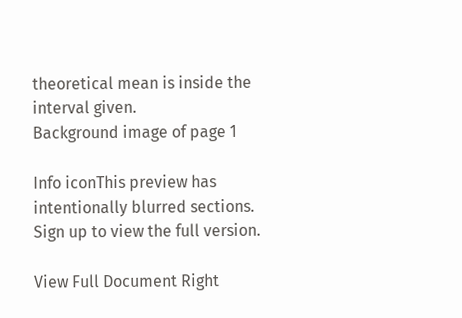theoretical mean is inside the interval given.
Background image of page 1

Info iconThis preview has intentionally blurred sections. Sign up to view the full version.

View Full Document Right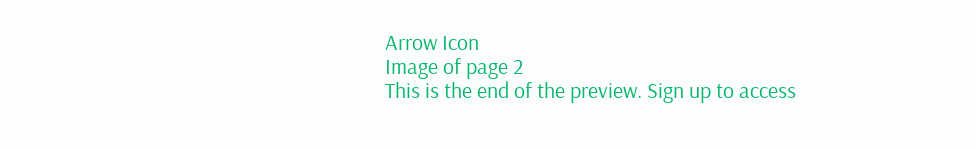Arrow Icon
Image of page 2
This is the end of the preview. Sign up to access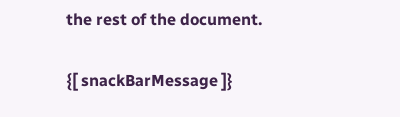the rest of the document.

{[ snackBarMessage ]}